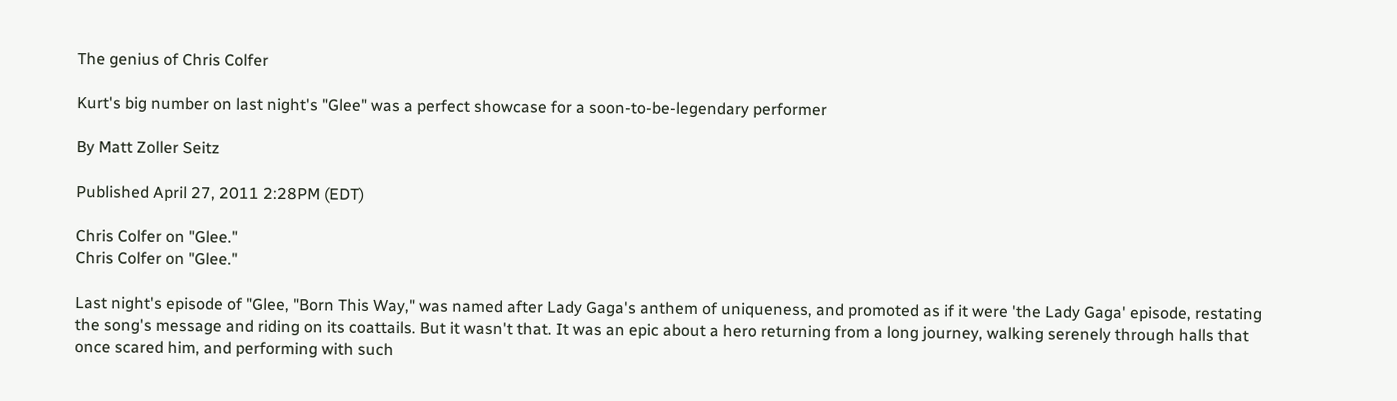The genius of Chris Colfer

Kurt's big number on last night's "Glee" was a perfect showcase for a soon-to-be-legendary performer

By Matt Zoller Seitz

Published April 27, 2011 2:28PM (EDT)

Chris Colfer on "Glee."
Chris Colfer on "Glee."

Last night's episode of "Glee, "Born This Way," was named after Lady Gaga's anthem of uniqueness, and promoted as if it were 'the Lady Gaga' episode, restating the song's message and riding on its coattails. But it wasn't that. It was an epic about a hero returning from a long journey, walking serenely through halls that once scared him, and performing with such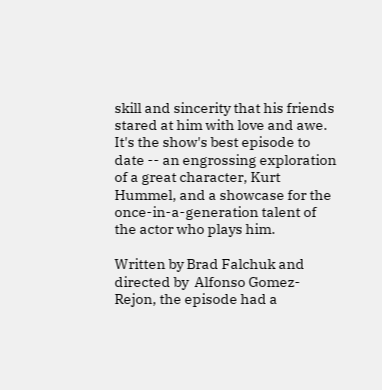skill and sincerity that his friends stared at him with love and awe. It's the show's best episode to date -- an engrossing exploration of a great character, Kurt Hummel, and a showcase for the once-in-a-generation talent of the actor who plays him.

Written by Brad Falchuk and directed by  Alfonso Gomez-Rejon, the episode had a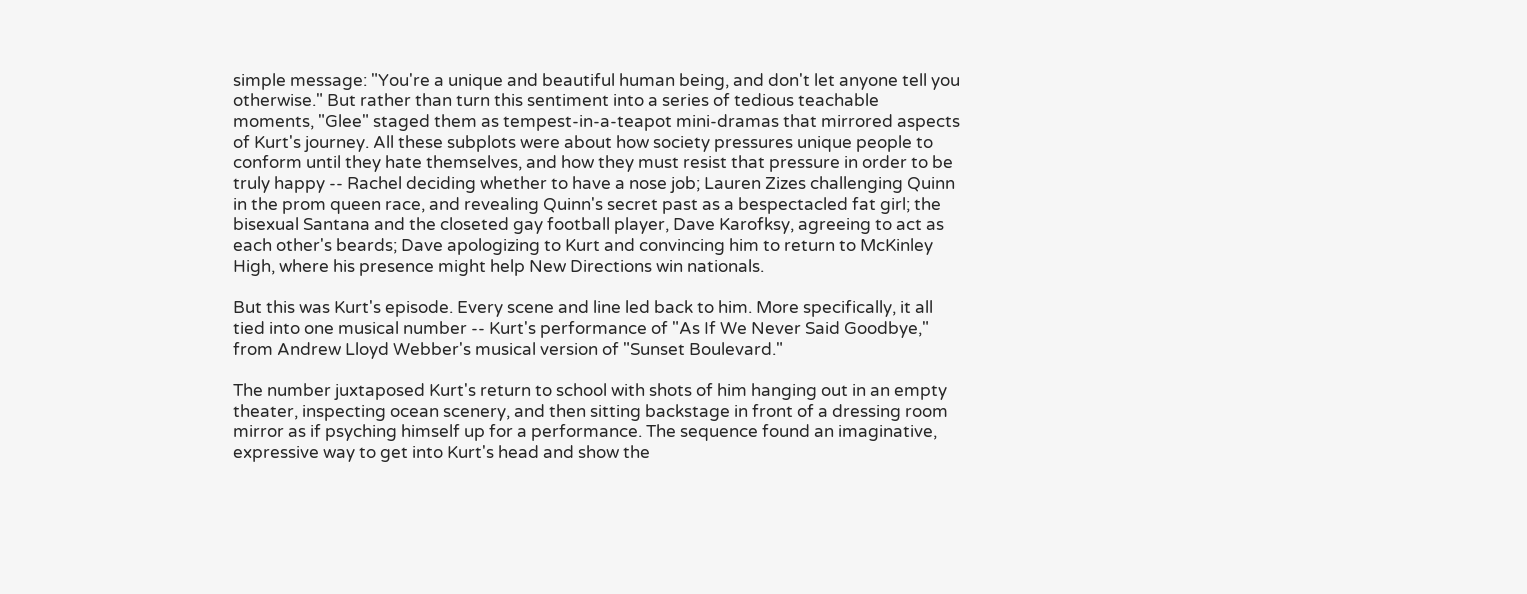simple message: "You're a unique and beautiful human being, and don't let anyone tell you otherwise." But rather than turn this sentiment into a series of tedious teachable moments, "Glee" staged them as tempest-in-a-teapot mini-dramas that mirrored aspects of Kurt's journey. All these subplots were about how society pressures unique people to conform until they hate themselves, and how they must resist that pressure in order to be truly happy -- Rachel deciding whether to have a nose job; Lauren Zizes challenging Quinn in the prom queen race, and revealing Quinn's secret past as a bespectacled fat girl; the bisexual Santana and the closeted gay football player, Dave Karofksy, agreeing to act as each other's beards; Dave apologizing to Kurt and convincing him to return to McKinley High, where his presence might help New Directions win nationals.

But this was Kurt's episode. Every scene and line led back to him. More specifically, it all tied into one musical number -- Kurt's performance of "As If We Never Said Goodbye," from Andrew Lloyd Webber's musical version of "Sunset Boulevard."

The number juxtaposed Kurt's return to school with shots of him hanging out in an empty theater, inspecting ocean scenery, and then sitting backstage in front of a dressing room mirror as if psyching himself up for a performance. The sequence found an imaginative, expressive way to get into Kurt's head and show the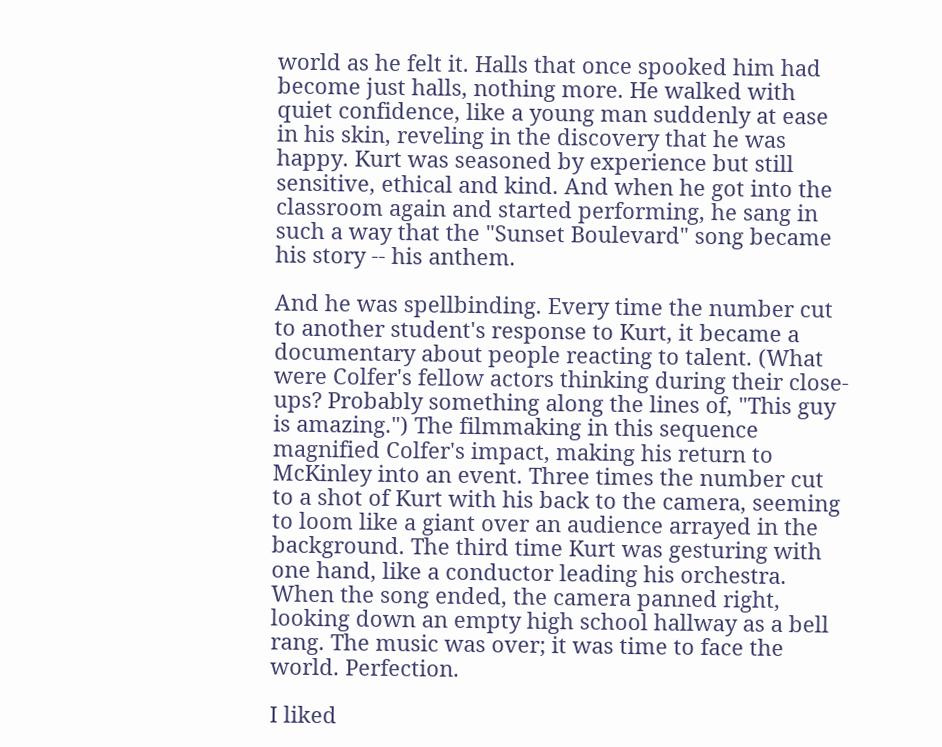world as he felt it. Halls that once spooked him had become just halls, nothing more. He walked with quiet confidence, like a young man suddenly at ease in his skin, reveling in the discovery that he was happy. Kurt was seasoned by experience but still sensitive, ethical and kind. And when he got into the classroom again and started performing, he sang in such a way that the "Sunset Boulevard" song became his story -- his anthem.

And he was spellbinding. Every time the number cut to another student's response to Kurt, it became a documentary about people reacting to talent. (What were Colfer's fellow actors thinking during their close-ups? Probably something along the lines of, "This guy is amazing.") The filmmaking in this sequence magnified Colfer's impact, making his return to McKinley into an event. Three times the number cut to a shot of Kurt with his back to the camera, seeming to loom like a giant over an audience arrayed in the background. The third time Kurt was gesturing with one hand, like a conductor leading his orchestra. When the song ended, the camera panned right, looking down an empty high school hallway as a bell rang. The music was over; it was time to face the world. Perfection.

I liked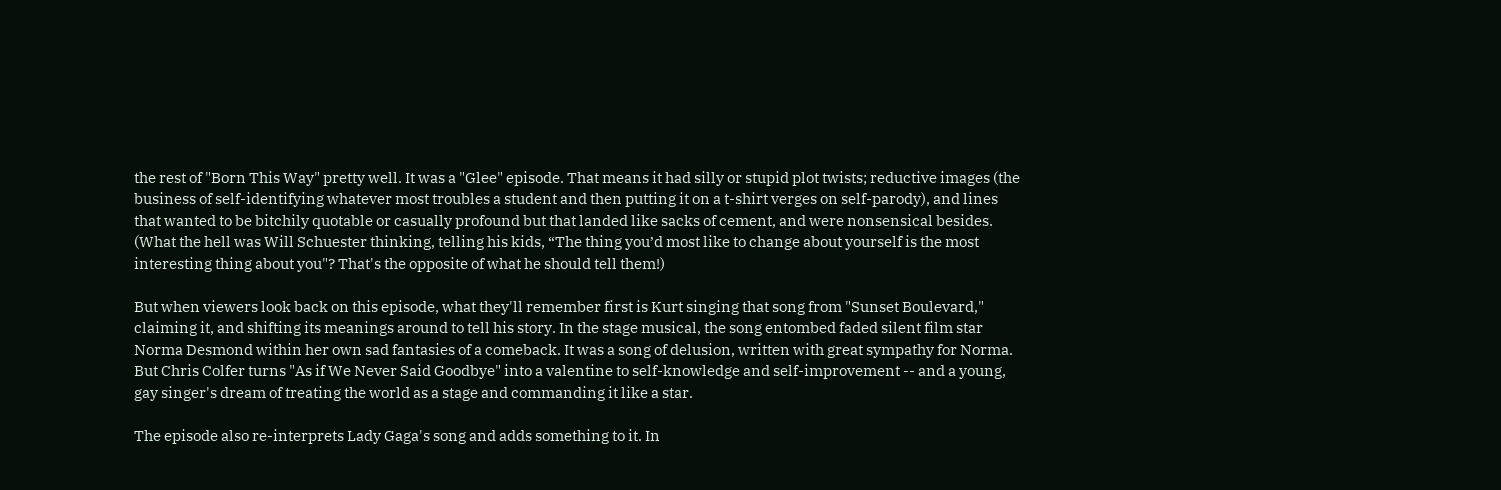the rest of "Born This Way" pretty well. It was a "Glee" episode. That means it had silly or stupid plot twists; reductive images (the business of self-identifying whatever most troubles a student and then putting it on a t-shirt verges on self-parody), and lines that wanted to be bitchily quotable or casually profound but that landed like sacks of cement, and were nonsensical besides. (What the hell was Will Schuester thinking, telling his kids, “The thing you’d most like to change about yourself is the most interesting thing about you"? That's the opposite of what he should tell them!)

But when viewers look back on this episode, what they'll remember first is Kurt singing that song from "Sunset Boulevard," claiming it, and shifting its meanings around to tell his story. In the stage musical, the song entombed faded silent film star Norma Desmond within her own sad fantasies of a comeback. It was a song of delusion, written with great sympathy for Norma. But Chris Colfer turns "As if We Never Said Goodbye" into a valentine to self-knowledge and self-improvement -- and a young, gay singer's dream of treating the world as a stage and commanding it like a star.

The episode also re-interprets Lady Gaga's song and adds something to it. In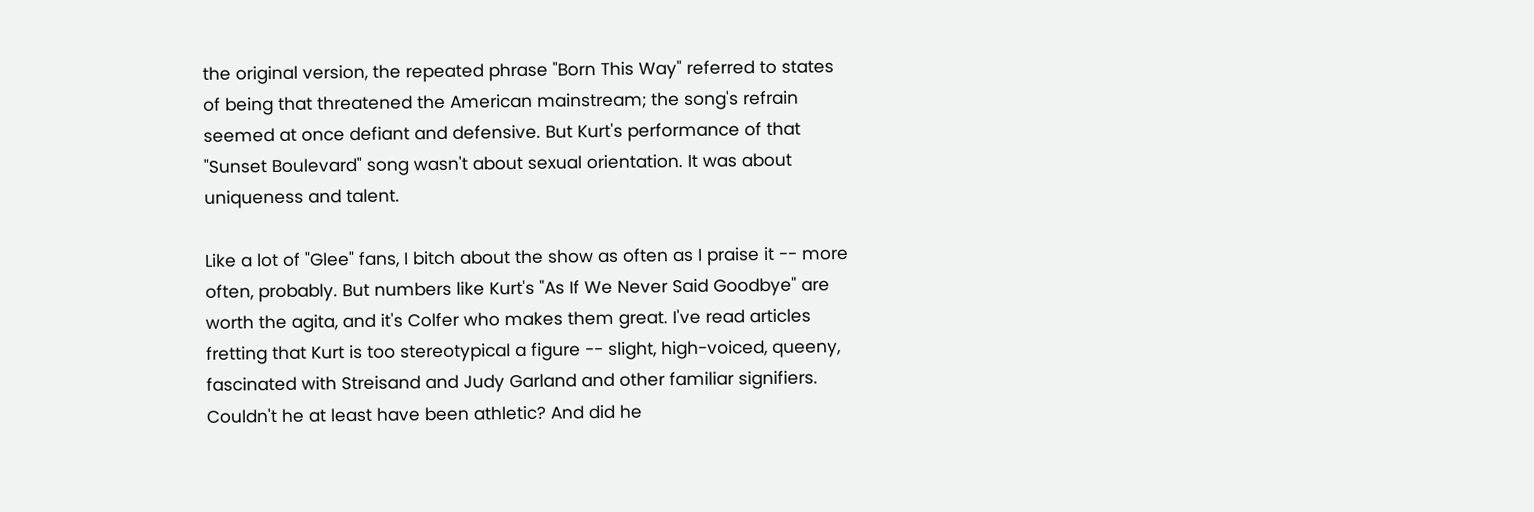the original version, the repeated phrase "Born This Way" referred to states of being that threatened the American mainstream; the song's refrain seemed at once defiant and defensive. But Kurt's performance of that "Sunset Boulevard" song wasn't about sexual orientation. It was about uniqueness and talent.

Like a lot of "Glee" fans, I bitch about the show as often as I praise it -- more often, probably. But numbers like Kurt's "As If We Never Said Goodbye" are worth the agita, and it's Colfer who makes them great. I've read articles fretting that Kurt is too stereotypical a figure -- slight, high-voiced, queeny, fascinated with Streisand and Judy Garland and other familiar signifiers. Couldn't he at least have been athletic? And did he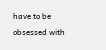have to be obsessed with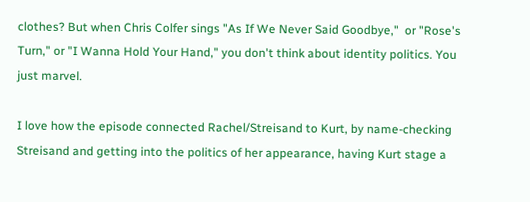clothes? But when Chris Colfer sings "As If We Never Said Goodbye,"  or "Rose's Turn," or "I Wanna Hold Your Hand," you don't think about identity politics. You just marvel.

I love how the episode connected Rachel/Streisand to Kurt, by name-checking Streisand and getting into the politics of her appearance, having Kurt stage a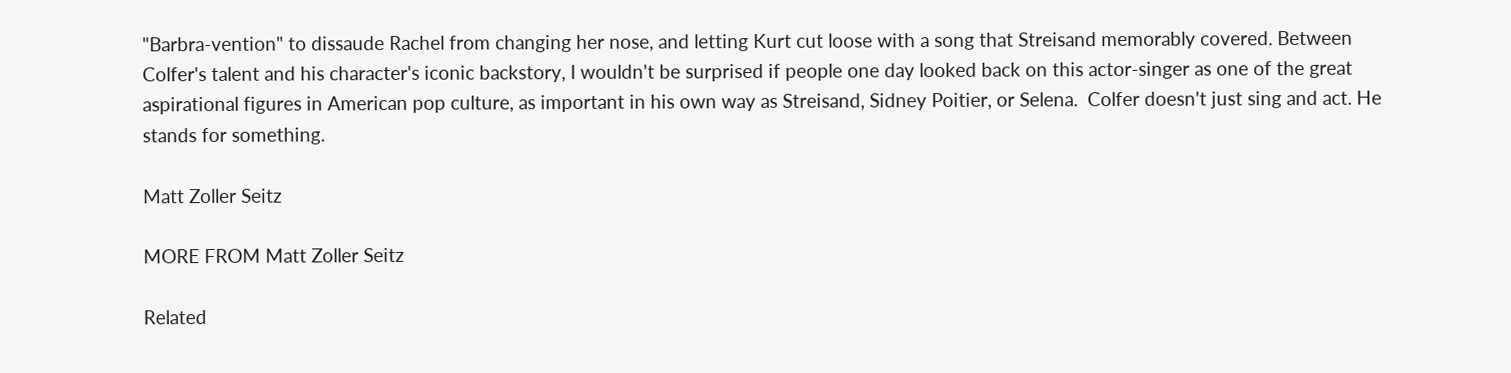"Barbra-vention" to dissaude Rachel from changing her nose, and letting Kurt cut loose with a song that Streisand memorably covered. Between Colfer's talent and his character's iconic backstory, I wouldn't be surprised if people one day looked back on this actor-singer as one of the great aspirational figures in American pop culture, as important in his own way as Streisand, Sidney Poitier, or Selena.  Colfer doesn't just sing and act. He stands for something.

Matt Zoller Seitz

MORE FROM Matt Zoller Seitz

Related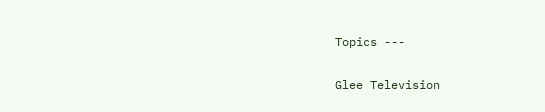Topics ---

Glee Television